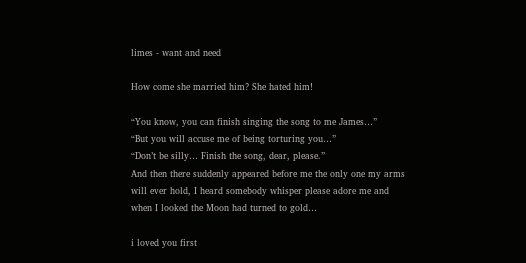limes - want and need

How come she married him? She hated him!

“You know, you can finish singing the song to me James…”
“But you will accuse me of being torturing you…”
“Don’t be silly… Finish the song, dear, please.”
And then there suddenly appeared before me the only one my arms will ever hold, I heard somebody whisper please adore me and when I looked the Moon had turned to gold…

i loved you first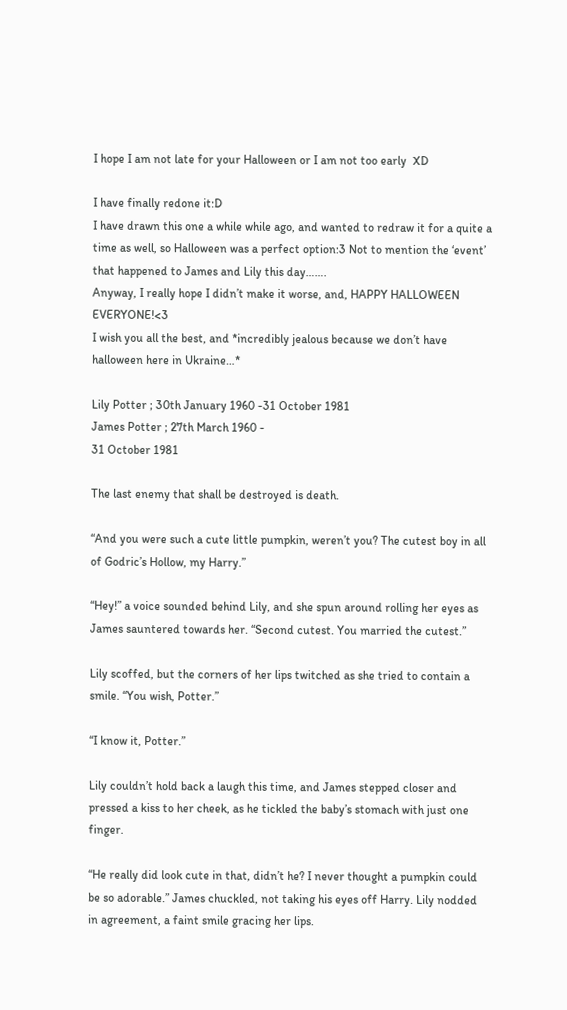I hope I am not late for your Halloween or I am not too early  XD

I have finally redone it:D
I have drawn this one a while while ago, and wanted to redraw it for a quite a time as well, so Halloween was a perfect option:3 Not to mention the ‘event’ that happened to James and Lily this day…….
Anyway, I really hope I didn’t make it worse, and, HAPPY HALLOWEEN EVERYONE!<3
I wish you all the best, and *incredibly jealous because we don’t have halloween here in Ukraine…*

Lily Potter ; 30th January 1960 -31 October 1981
James Potter ; 27th March 1960 -
31 October 1981

The last enemy that shall be destroyed is death.

“And you were such a cute little pumpkin, weren’t you? The cutest boy in all of Godric’s Hollow, my Harry.”

“Hey!” a voice sounded behind Lily, and she spun around rolling her eyes as James sauntered towards her. “Second cutest. You married the cutest.”

Lily scoffed, but the corners of her lips twitched as she tried to contain a smile. “You wish, Potter.”

“I know it, Potter.”

Lily couldn’t hold back a laugh this time, and James stepped closer and pressed a kiss to her cheek, as he tickled the baby’s stomach with just one finger.

“He really did look cute in that, didn’t he? I never thought a pumpkin could be so adorable.” James chuckled, not taking his eyes off Harry. Lily nodded in agreement, a faint smile gracing her lips.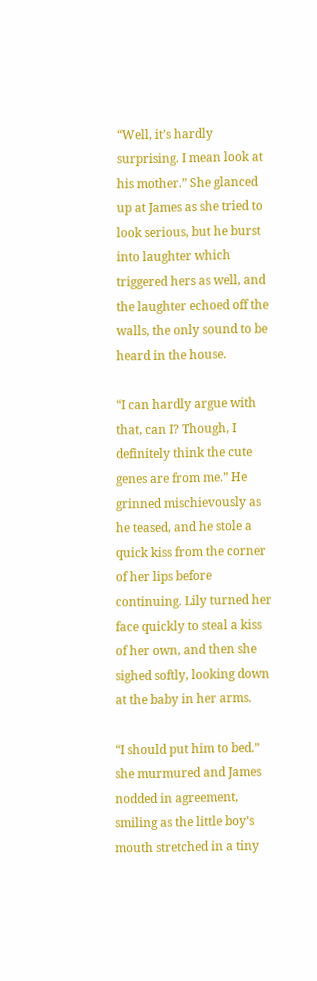“Well, it’s hardly surprising. I mean look at his mother.” She glanced up at James as she tried to look serious, but he burst into laughter which triggered hers as well, and the laughter echoed off the walls, the only sound to be heard in the house.

“I can hardly argue with that, can I? Though, I definitely think the cute genes are from me.” He grinned mischievously as he teased, and he stole a quick kiss from the corner of her lips before continuing. Lily turned her face quickly to steal a kiss of her own, and then she sighed softly, looking down at the baby in her arms.

“I should put him to bed.” she murmured and James nodded in agreement, smiling as the little boy’s mouth stretched in a tiny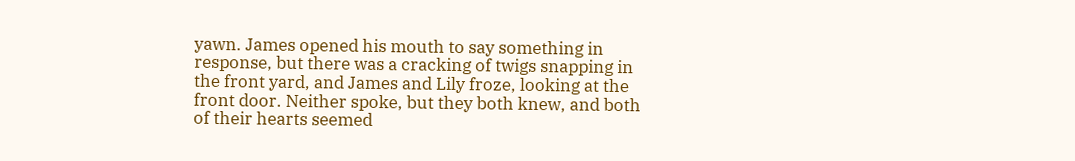yawn. James opened his mouth to say something in response, but there was a cracking of twigs snapping in the front yard, and James and Lily froze, looking at the front door. Neither spoke, but they both knew, and both of their hearts seemed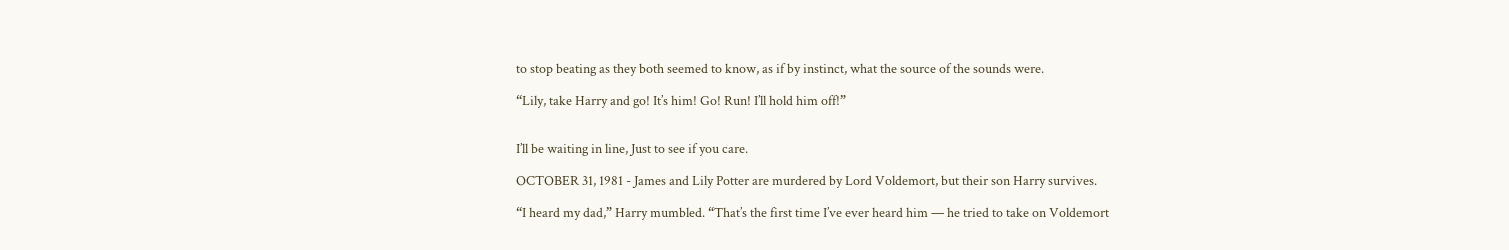to stop beating as they both seemed to know, as if by instinct, what the source of the sounds were.

“Lily, take Harry and go! It’s him! Go! Run! I’ll hold him off!”


I’ll be waiting in line, Just to see if you care.

OCTOBER 31, 1981 - James and Lily Potter are murdered by Lord Voldemort, but their son Harry survives.

“I heard my dad,” Harry mumbled. “That’s the first time I’ve ever heard him — he tried to take on Voldemort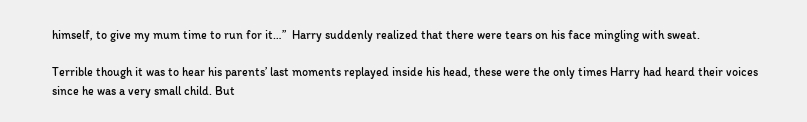himself, to give my mum time to run for it…”  Harry suddenly realized that there were tears on his face mingling with sweat.

Terrible though it was to hear his parents’ last moments replayed inside his head, these were the only times Harry had heard their voices since he was a very small child. But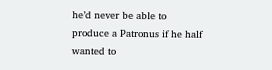he’d never be able to produce a Patronus if he half wanted to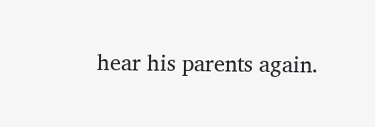hear his parents again.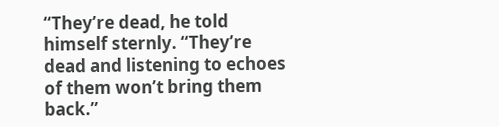“They’re dead, he told himself sternly. “They’re dead and listening to echoes of them won’t bring them back.”